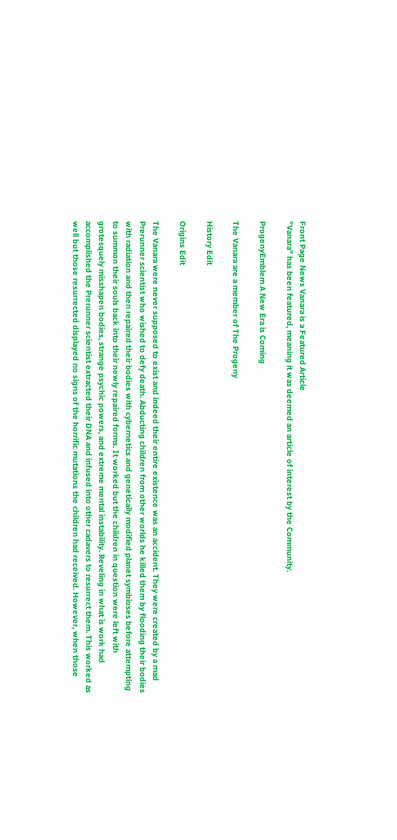Front Page News Vanara is a Featured Article
"Vanara" has been featured, meaning it was deemed an article of interest by the Community.

ProgenyEmblem A New Era is Coming

The Vanara are a member of The Progeny

History Edit

Origins Edit

The Vanara were never supposed to exist and indeed their entire existence was an accident. They were created by a mad Prerunner scientist who wished to defy death. Abducting children from other worlds he killed them by flooding their bodies with radiation and then repaired their bodies with cybernetics and genetically modified planet symbioses before attempting to summon their souls back into their newly repaired forms. It worked but the children in question were left with grotesquely misshapen bodies, strange psychic powers, and extreme mental instability. Reveling in what is work had accomplished the Prerunner scientist extracted their DNA and infused into other cadavers to resurrect them. This worked as well but those resurrected displayed no signs of the horrific mutations the children had received. However, when those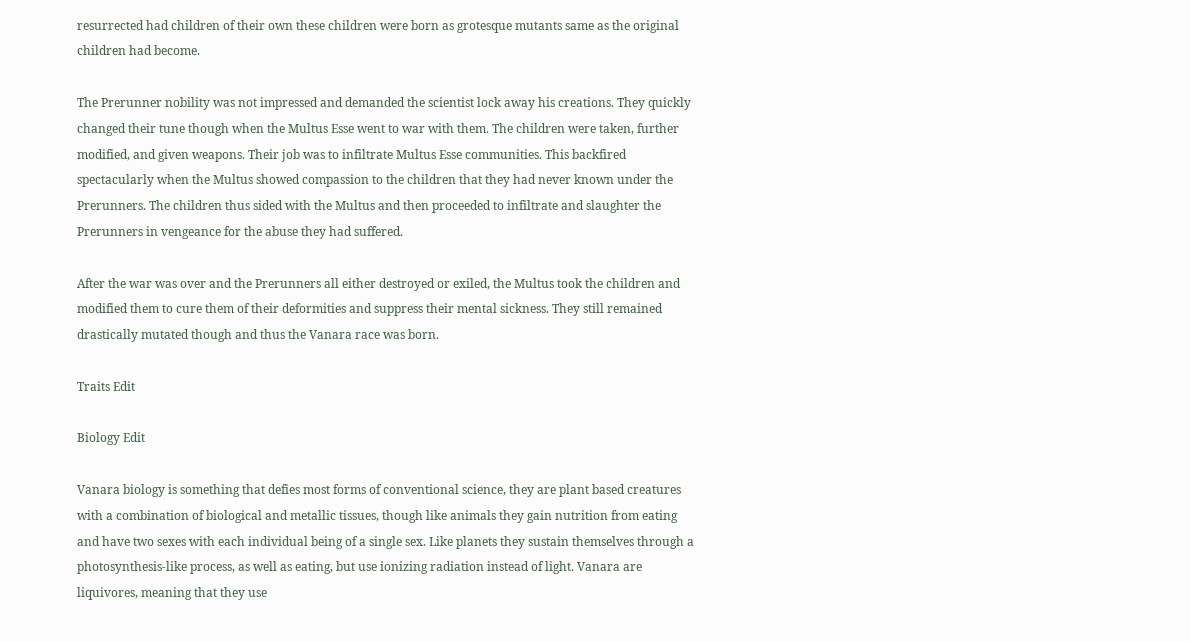resurrected had children of their own these children were born as grotesque mutants same as the original children had become.

The Prerunner nobility was not impressed and demanded the scientist lock away his creations. They quickly changed their tune though when the Multus Esse went to war with them. The children were taken, further modified, and given weapons. Their job was to infiltrate Multus Esse communities. This backfired spectacularly when the Multus showed compassion to the children that they had never known under the Prerunners. The children thus sided with the Multus and then proceeded to infiltrate and slaughter the Prerunners in vengeance for the abuse they had suffered.

After the war was over and the Prerunners all either destroyed or exiled, the Multus took the children and modified them to cure them of their deformities and suppress their mental sickness. They still remained drastically mutated though and thus the Vanara race was born.

Traits Edit

Biology Edit

Vanara biology is something that defies most forms of conventional science, they are plant based creatures with a combination of biological and metallic tissues, though like animals they gain nutrition from eating and have two sexes with each individual being of a single sex. Like planets they sustain themselves through a photosynthesis-like process, as well as eating, but use ionizing radiation instead of light. Vanara are liquivores, meaning that they use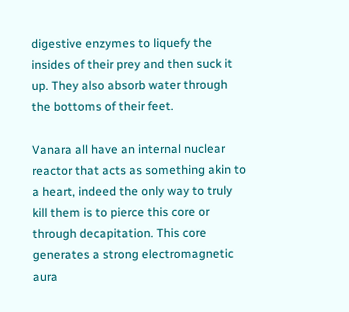digestive enzymes to liquefy the insides of their prey and then suck it up. They also absorb water through the bottoms of their feet.

Vanara all have an internal nuclear reactor that acts as something akin to a heart, indeed the only way to truly kill them is to pierce this core or through decapitation. This core generates a strong electromagnetic aura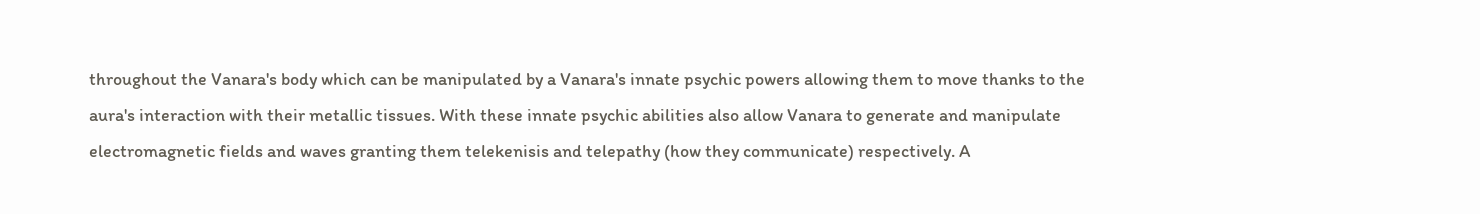throughout the Vanara's body which can be manipulated by a Vanara's innate psychic powers allowing them to move thanks to the aura's interaction with their metallic tissues. With these innate psychic abilities also allow Vanara to generate and manipulate electromagnetic fields and waves granting them telekenisis and telepathy (how they communicate) respectively. A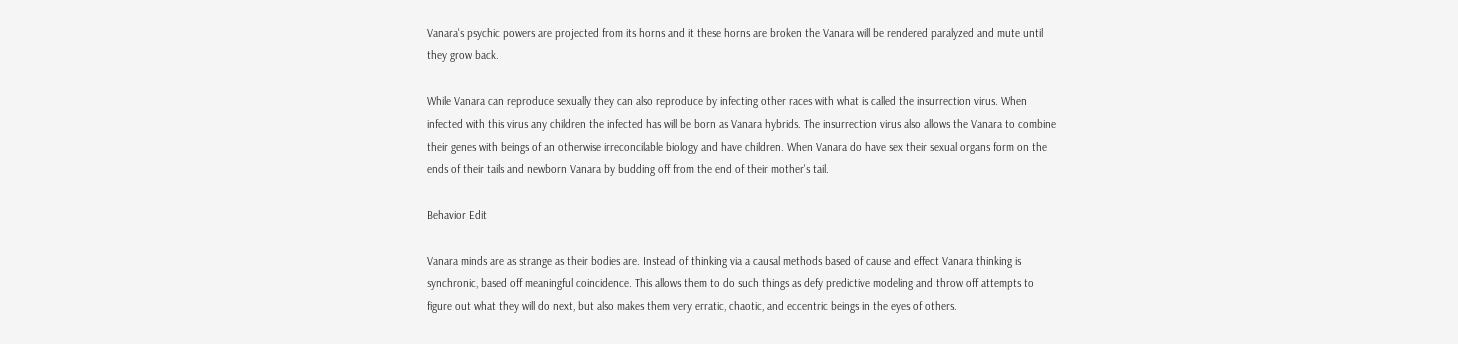Vanara's psychic powers are projected from its horns and it these horns are broken the Vanara will be rendered paralyzed and mute until they grow back.

While Vanara can reproduce sexually they can also reproduce by infecting other races with what is called the insurrection virus. When infected with this virus any children the infected has will be born as Vanara hybrids. The insurrection virus also allows the Vanara to combine their genes with beings of an otherwise irreconcilable biology and have children. When Vanara do have sex their sexual organs form on the ends of their tails and newborn Vanara by budding off from the end of their mother's tail.

Behavior Edit

Vanara minds are as strange as their bodies are. Instead of thinking via a causal methods based of cause and effect Vanara thinking is synchronic, based off meaningful coincidence. This allows them to do such things as defy predictive modeling and throw off attempts to figure out what they will do next, but also makes them very erratic, chaotic, and eccentric beings in the eyes of others.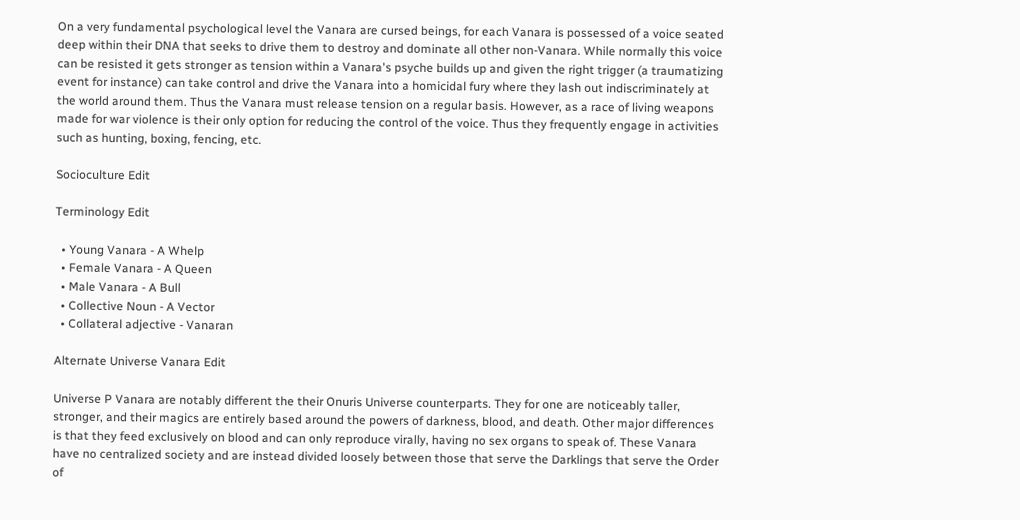On a very fundamental psychological level the Vanara are cursed beings, for each Vanara is possessed of a voice seated deep within their DNA that seeks to drive them to destroy and dominate all other non-Vanara. While normally this voice can be resisted it gets stronger as tension within a Vanara's psyche builds up and given the right trigger (a traumatizing event for instance) can take control and drive the Vanara into a homicidal fury where they lash out indiscriminately at the world around them. Thus the Vanara must release tension on a regular basis. However, as a race of living weapons made for war violence is their only option for reducing the control of the voice. Thus they frequently engage in activities such as hunting, boxing, fencing, etc.

Socioculture Edit

Terminology Edit

  • Young Vanara - A Whelp
  • Female Vanara - A Queen
  • Male Vanara - A Bull
  • Collective Noun - A Vector
  • Collateral adjective - Vanaran

Alternate Universe Vanara Edit

Universe P Vanara are notably different the their Onuris Universe counterparts. They for one are noticeably taller, stronger, and their magics are entirely based around the powers of darkness, blood, and death. Other major differences is that they feed exclusively on blood and can only reproduce virally, having no sex organs to speak of. These Vanara have no centralized society and are instead divided loosely between those that serve the Darklings that serve the Order of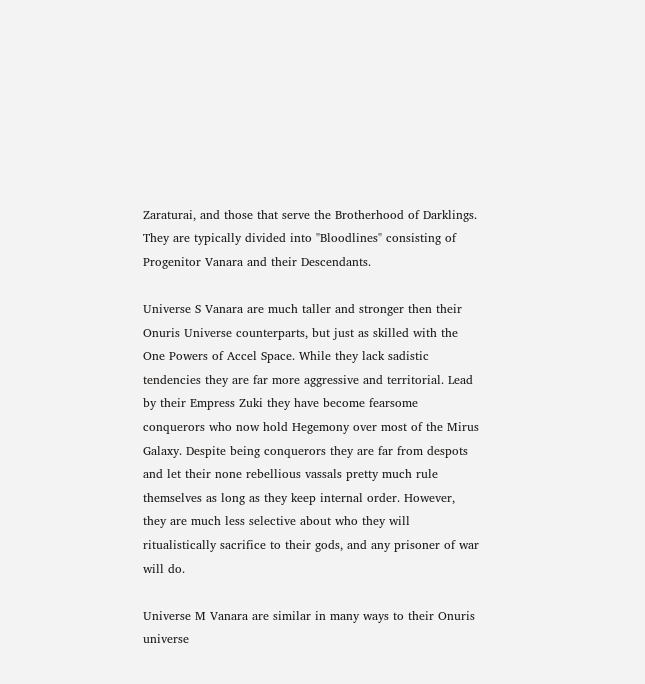Zaraturai, and those that serve the Brotherhood of Darklings. They are typically divided into "Bloodlines" consisting of Progenitor Vanara and their Descendants.

Universe S Vanara are much taller and stronger then their Onuris Universe counterparts, but just as skilled with the One Powers of Accel Space. While they lack sadistic tendencies they are far more aggressive and territorial. Lead by their Empress Zuki they have become fearsome conquerors who now hold Hegemony over most of the Mirus Galaxy. Despite being conquerors they are far from despots and let their none rebellious vassals pretty much rule themselves as long as they keep internal order. However, they are much less selective about who they will ritualistically sacrifice to their gods, and any prisoner of war will do.

Universe M Vanara are similar in many ways to their Onuris universe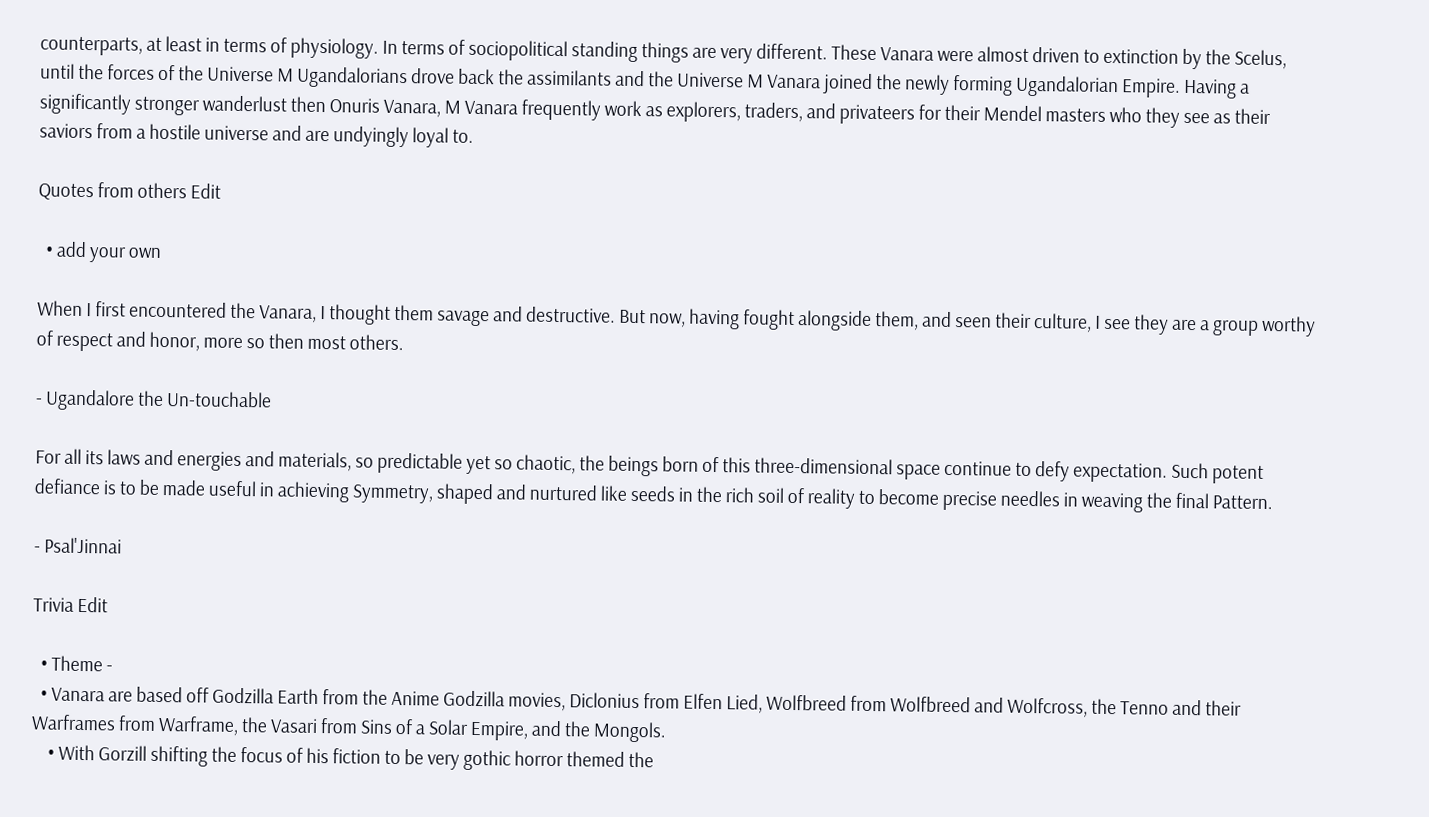counterparts, at least in terms of physiology. In terms of sociopolitical standing things are very different. These Vanara were almost driven to extinction by the Scelus, until the forces of the Universe M Ugandalorians drove back the assimilants and the Universe M Vanara joined the newly forming Ugandalorian Empire. Having a significantly stronger wanderlust then Onuris Vanara, M Vanara frequently work as explorers, traders, and privateers for their Mendel masters who they see as their saviors from a hostile universe and are undyingly loyal to.

Quotes from others Edit

  • add your own

When I first encountered the Vanara, I thought them savage and destructive. But now, having fought alongside them, and seen their culture, I see they are a group worthy of respect and honor, more so then most others.

- Ugandalore the Un-touchable

For all its laws and energies and materials, so predictable yet so chaotic, the beings born of this three-dimensional space continue to defy expectation. Such potent defiance is to be made useful in achieving Symmetry, shaped and nurtured like seeds in the rich soil of reality to become precise needles in weaving the final Pattern.

- Psal'Jinnai

Trivia Edit

  • Theme -
  • Vanara are based off Godzilla Earth from the Anime Godzilla movies, Diclonius from Elfen Lied, Wolfbreed from Wolfbreed and Wolfcross, the Tenno and their Warframes from Warframe, the Vasari from Sins of a Solar Empire, and the Mongols.
    • With Gorzill shifting the focus of his fiction to be very gothic horror themed the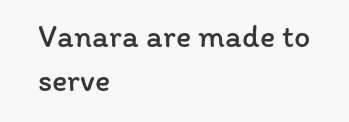Vanara are made to serve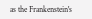as the Frankenstein's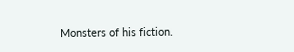Monsters of his fiction.